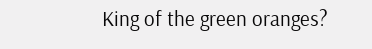King of the green oranges?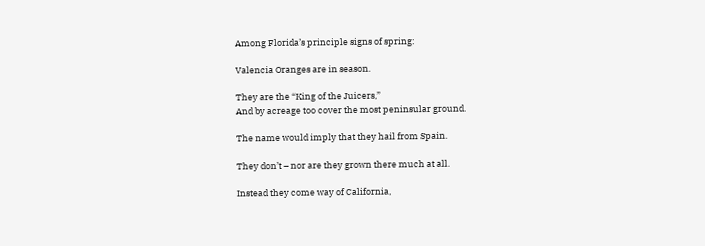Among Florida’s principle signs of spring:

Valencia Oranges are in season.

They are the “King of the Juicers,”
And by acreage too cover the most peninsular ground.

The name would imply that they hail from Spain.

They don’t – nor are they grown there much at all.

Instead they come way of California,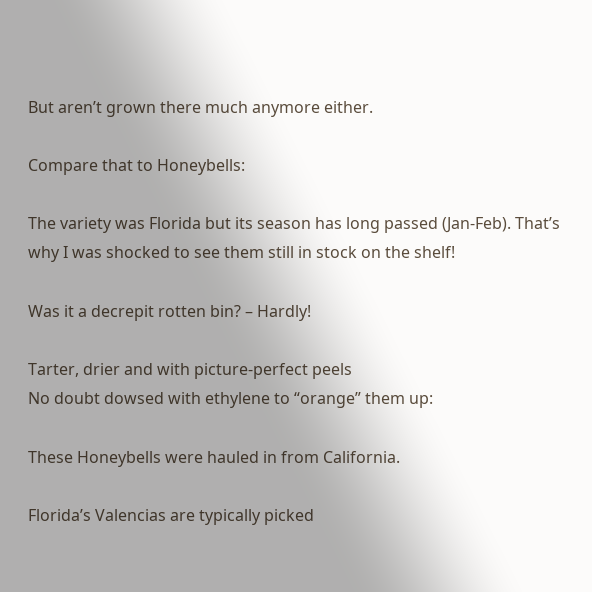But aren’t grown there much anymore either.

Compare that to Honeybells:

The variety was Florida but its season has long passed (Jan-Feb). That’s why I was shocked to see them still in stock on the shelf!

Was it a decrepit rotten bin? – Hardly!

Tarter, drier and with picture-perfect peels
No doubt dowsed with ethylene to “orange” them up:

These Honeybells were hauled in from California.

Florida’s Valencias are typically picked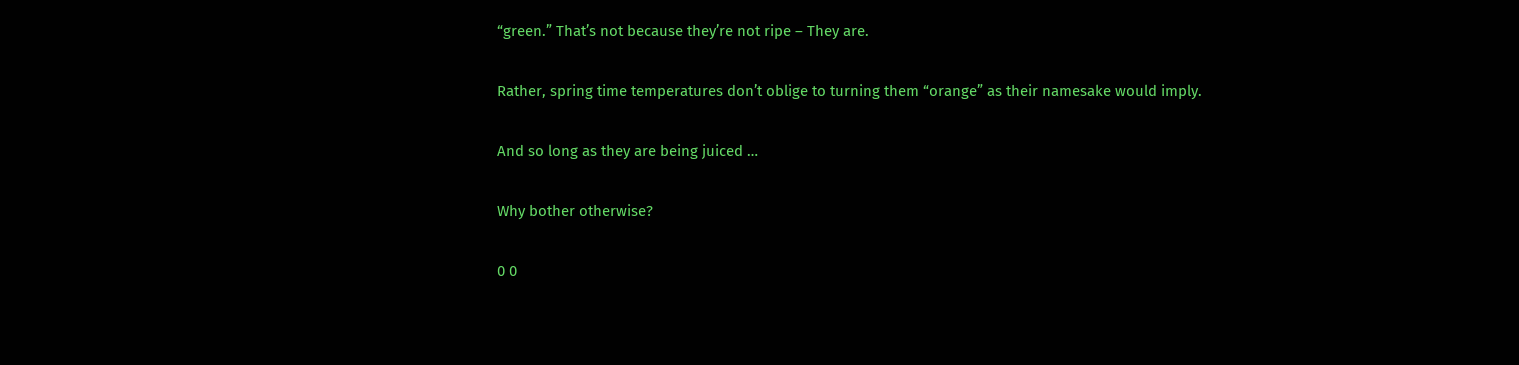“green.” That’s not because they’re not ripe – They are.

Rather, spring time temperatures don’t oblige to turning them “orange” as their namesake would imply.

And so long as they are being juiced …

Why bother otherwise?

0 0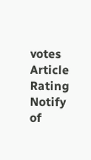votes
Article Rating
Notify of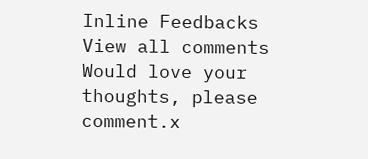Inline Feedbacks
View all comments
Would love your thoughts, please comment.x